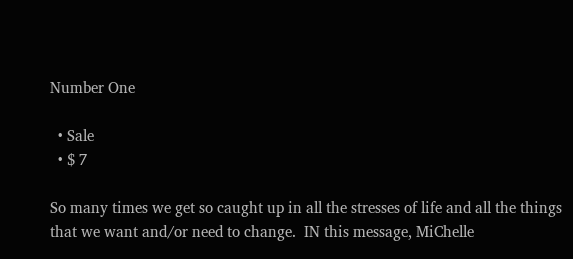Number One

  • Sale
  • $ 7

So many times we get so caught up in all the stresses of life and all the things that we want and/or need to change.  IN this message, MiChelle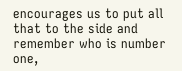encourages us to put all that to the side and remember who is number one,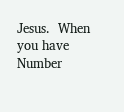Jesus.  When you have Number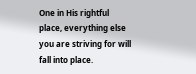One in His rightful place, everything else you are striving for will fall into place.